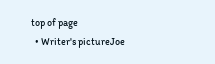top of page
  • Writer's pictureJoe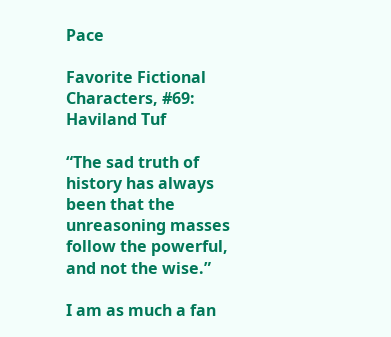Pace

Favorite Fictional Characters, #69: Haviland Tuf

“The sad truth of history has always been that the unreasoning masses follow the powerful, and not the wise.”

I am as much a fan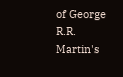of George R.R. Martin's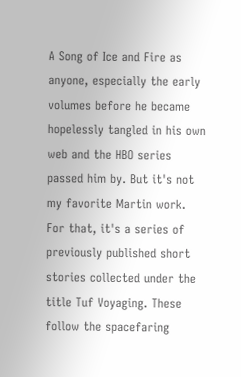A Song of Ice and Fire as anyone, especially the early volumes before he became hopelessly tangled in his own web and the HBO series passed him by. But it's not my favorite Martin work. For that, it's a series of previously published short stories collected under the title Tuf Voyaging. These follow the spacefaring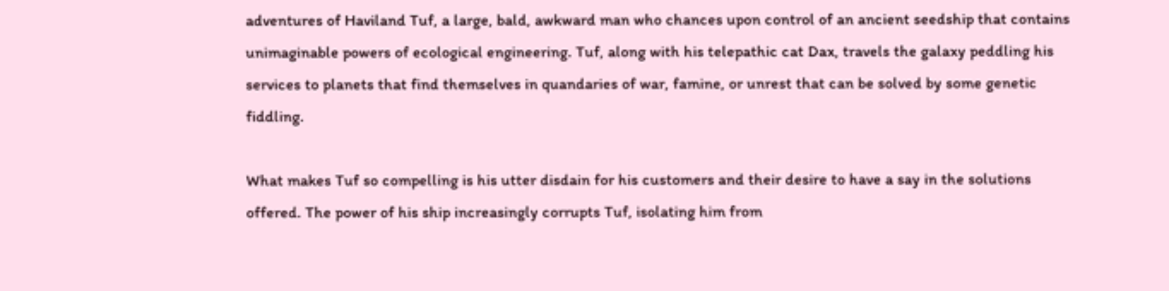adventures of Haviland Tuf, a large, bald, awkward man who chances upon control of an ancient seedship that contains unimaginable powers of ecological engineering. Tuf, along with his telepathic cat Dax, travels the galaxy peddling his services to planets that find themselves in quandaries of war, famine, or unrest that can be solved by some genetic fiddling.

What makes Tuf so compelling is his utter disdain for his customers and their desire to have a say in the solutions offered. The power of his ship increasingly corrupts Tuf, isolating him from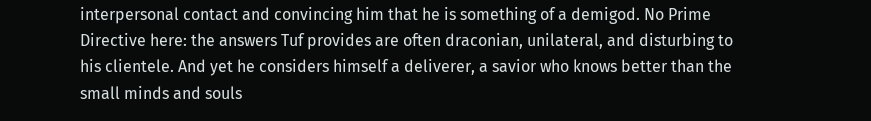interpersonal contact and convincing him that he is something of a demigod. No Prime Directive here: the answers Tuf provides are often draconian, unilateral, and disturbing to his clientele. And yet he considers himself a deliverer, a savior who knows better than the small minds and souls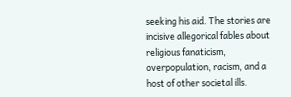seeking his aid. The stories are incisive allegorical fables about religious fanaticism, overpopulation, racism, and a host of other societal ills.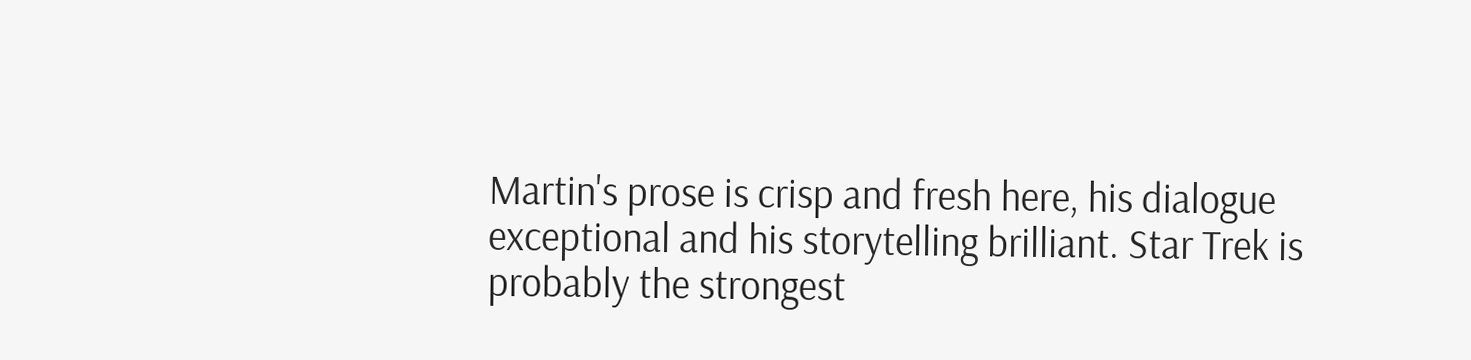Martin's prose is crisp and fresh here, his dialogue exceptional and his storytelling brilliant. Star Trek is probably the strongest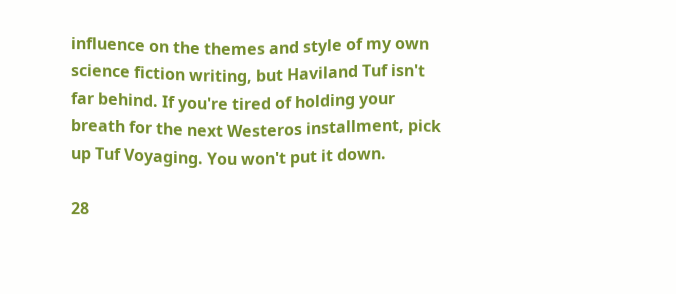influence on the themes and style of my own science fiction writing, but Haviland Tuf isn't far behind. If you're tired of holding your breath for the next Westeros installment, pick up Tuf Voyaging. You won't put it down.

28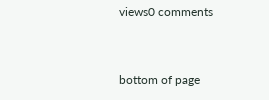views0 comments


bottom of page